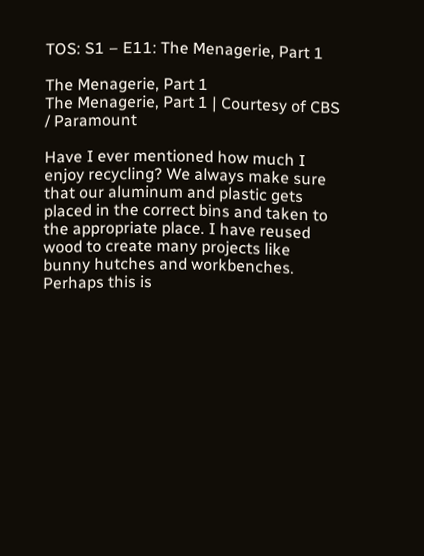TOS: S1 – E11: The Menagerie, Part 1

The Menagerie, Part 1
The Menagerie, Part 1 | Courtesy of CBS / Paramount

Have I ever mentioned how much I enjoy recycling? We always make sure that our aluminum and plastic gets placed in the correct bins and taken to the appropriate place. I have reused wood to create many projects like bunny hutches and workbenches. Perhaps this is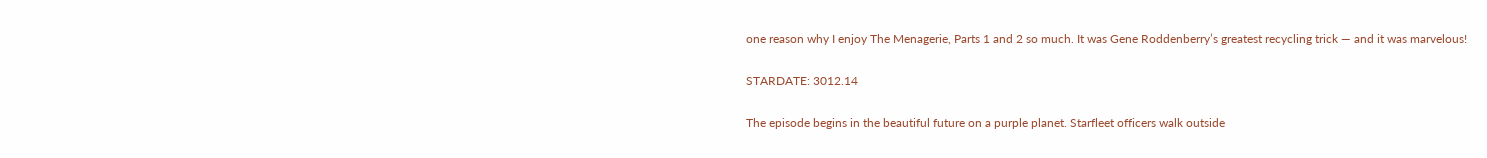one reason why I enjoy The Menagerie, Parts 1 and 2 so much. It was Gene Roddenberry’s greatest recycling trick — and it was marvelous!

STARDATE: 3012.14

The episode begins in the beautiful future on a purple planet. Starfleet officers walk outside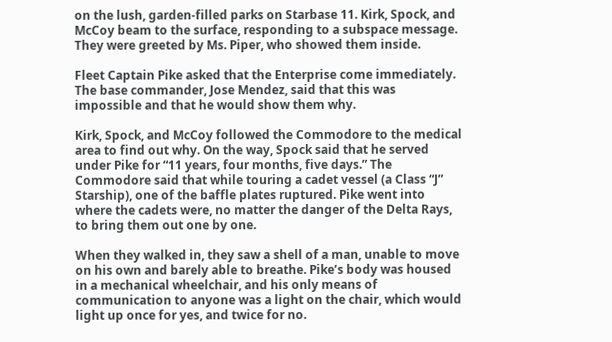on the lush, garden-filled parks on Starbase 11. Kirk, Spock, and McCoy beam to the surface, responding to a subspace message. They were greeted by Ms. Piper, who showed them inside.

Fleet Captain Pike asked that the Enterprise come immediately. The base commander, Jose Mendez, said that this was impossible and that he would show them why.

Kirk, Spock, and McCoy followed the Commodore to the medical area to find out why. On the way, Spock said that he served under Pike for “11 years, four months, five days.” The Commodore said that while touring a cadet vessel (a Class “J” Starship), one of the baffle plates ruptured. Pike went into where the cadets were, no matter the danger of the Delta Rays, to bring them out one by one.

When they walked in, they saw a shell of a man, unable to move on his own and barely able to breathe. Pike’s body was housed in a mechanical wheelchair, and his only means of communication to anyone was a light on the chair, which would light up once for yes, and twice for no.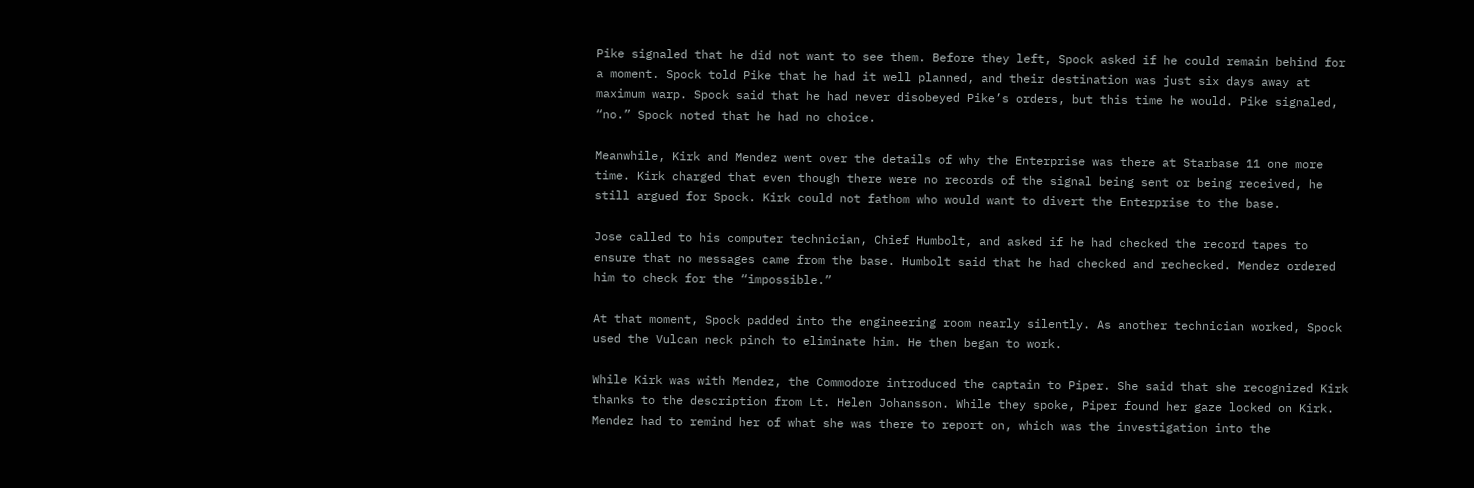Pike signaled that he did not want to see them. Before they left, Spock asked if he could remain behind for a moment. Spock told Pike that he had it well planned, and their destination was just six days away at maximum warp. Spock said that he had never disobeyed Pike’s orders, but this time he would. Pike signaled, “no.” Spock noted that he had no choice.

Meanwhile, Kirk and Mendez went over the details of why the Enterprise was there at Starbase 11 one more time. Kirk charged that even though there were no records of the signal being sent or being received, he still argued for Spock. Kirk could not fathom who would want to divert the Enterprise to the base.

Jose called to his computer technician, Chief Humbolt, and asked if he had checked the record tapes to ensure that no messages came from the base. Humbolt said that he had checked and rechecked. Mendez ordered him to check for the “impossible.”

At that moment, Spock padded into the engineering room nearly silently. As another technician worked, Spock used the Vulcan neck pinch to eliminate him. He then began to work.

While Kirk was with Mendez, the Commodore introduced the captain to Piper. She said that she recognized Kirk thanks to the description from Lt. Helen Johansson. While they spoke, Piper found her gaze locked on Kirk. Mendez had to remind her of what she was there to report on, which was the investigation into the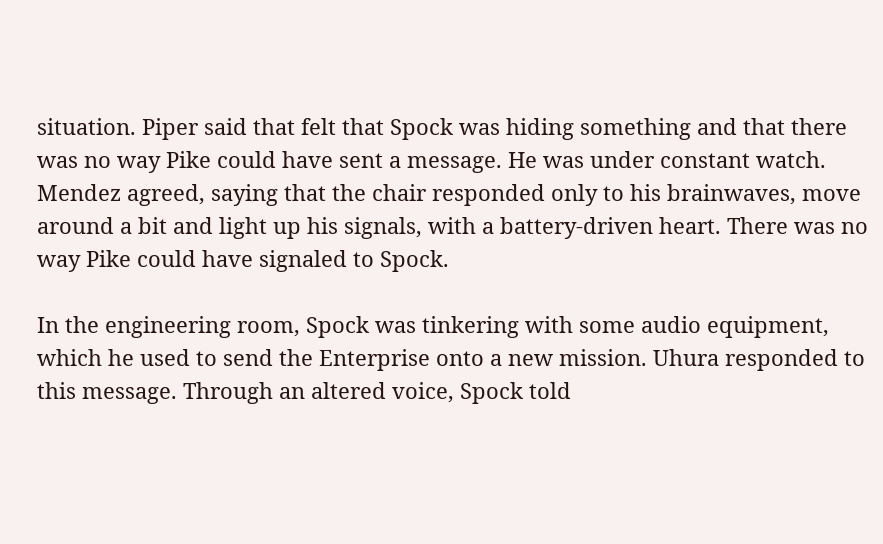situation. Piper said that felt that Spock was hiding something and that there was no way Pike could have sent a message. He was under constant watch. Mendez agreed, saying that the chair responded only to his brainwaves, move around a bit and light up his signals, with a battery-driven heart. There was no way Pike could have signaled to Spock.

In the engineering room, Spock was tinkering with some audio equipment, which he used to send the Enterprise onto a new mission. Uhura responded to this message. Through an altered voice, Spock told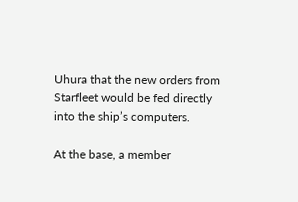Uhura that the new orders from Starfleet would be fed directly into the ship’s computers.

At the base, a member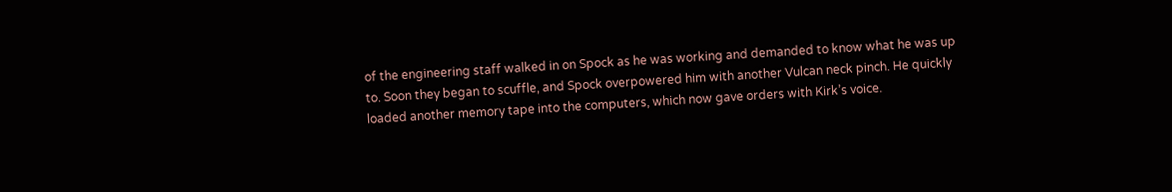of the engineering staff walked in on Spock as he was working and demanded to know what he was up to. Soon they began to scuffle, and Spock overpowered him with another Vulcan neck pinch. He quickly loaded another memory tape into the computers, which now gave orders with Kirk’s voice.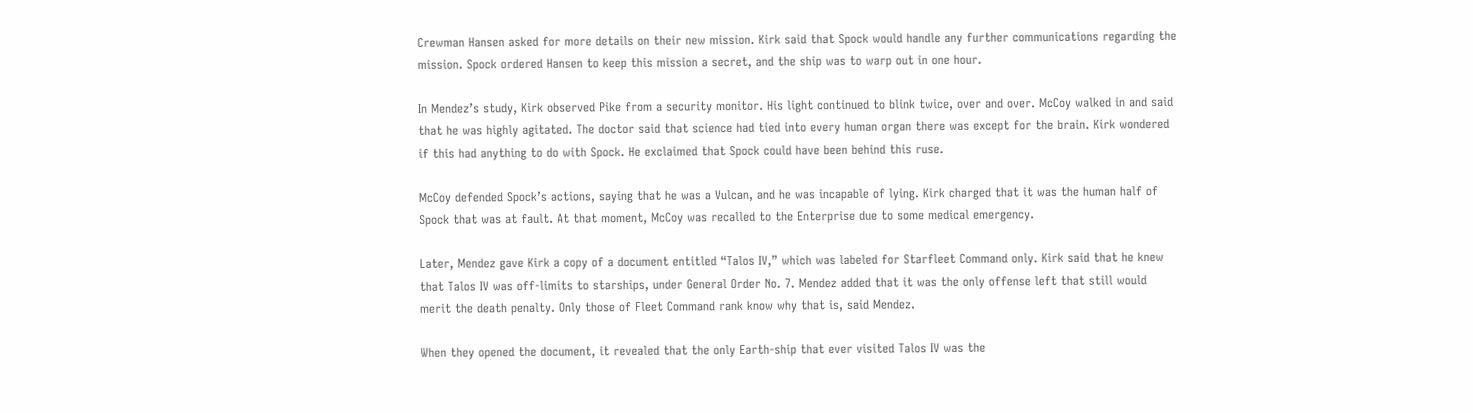Crewman Hansen asked for more details on their new mission. Kirk said that Spock would handle any further communications regarding the mission. Spock ordered Hansen to keep this mission a secret, and the ship was to warp out in one hour.

In Mendez’s study, Kirk observed Pike from a security monitor. His light continued to blink twice, over and over. McCoy walked in and said that he was highly agitated. The doctor said that science had tied into every human organ there was except for the brain. Kirk wondered if this had anything to do with Spock. He exclaimed that Spock could have been behind this ruse.

McCoy defended Spock’s actions, saying that he was a Vulcan, and he was incapable of lying. Kirk charged that it was the human half of Spock that was at fault. At that moment, McCoy was recalled to the Enterprise due to some medical emergency.

Later, Mendez gave Kirk a copy of a document entitled “Talos IV,” which was labeled for Starfleet Command only. Kirk said that he knew that Talos IV was off-limits to starships, under General Order No. 7. Mendez added that it was the only offense left that still would merit the death penalty. Only those of Fleet Command rank know why that is, said Mendez.

When they opened the document, it revealed that the only Earth-ship that ever visited Talos IV was the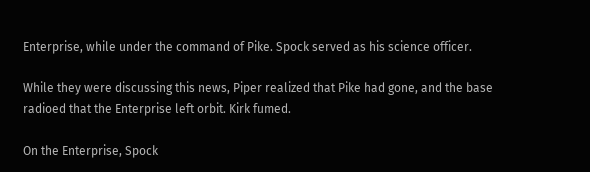Enterprise, while under the command of Pike. Spock served as his science officer.

While they were discussing this news, Piper realized that Pike had gone, and the base radioed that the Enterprise left orbit. Kirk fumed.

On the Enterprise, Spock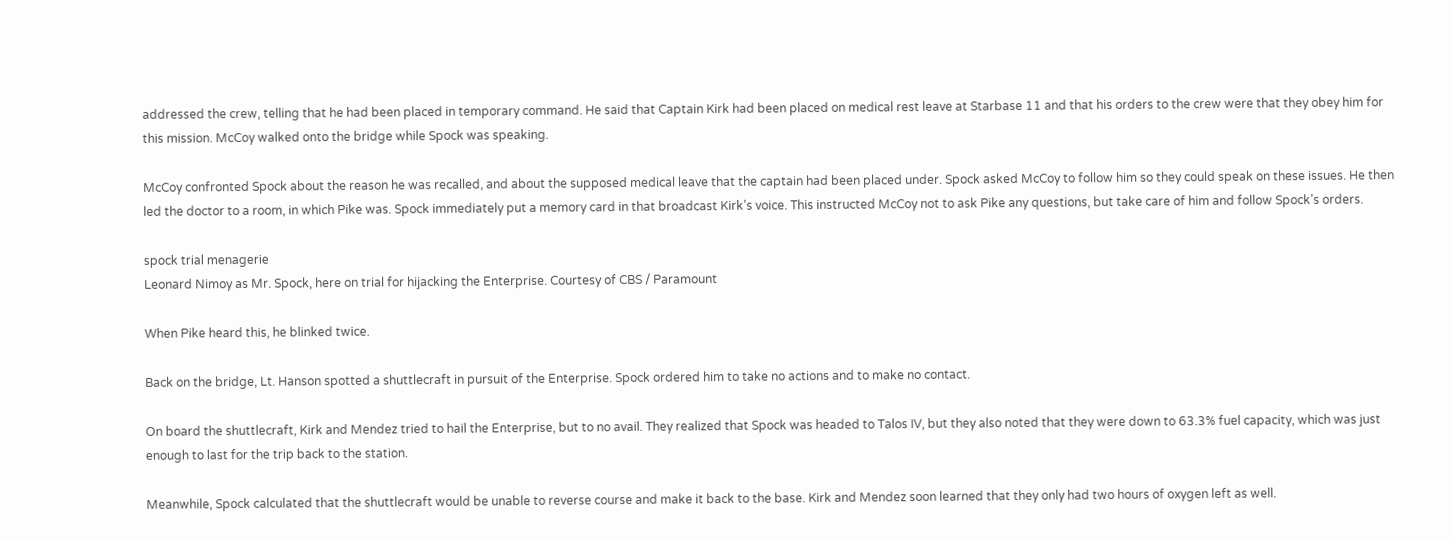addressed the crew, telling that he had been placed in temporary command. He said that Captain Kirk had been placed on medical rest leave at Starbase 11 and that his orders to the crew were that they obey him for this mission. McCoy walked onto the bridge while Spock was speaking.

McCoy confronted Spock about the reason he was recalled, and about the supposed medical leave that the captain had been placed under. Spock asked McCoy to follow him so they could speak on these issues. He then led the doctor to a room, in which Pike was. Spock immediately put a memory card in that broadcast Kirk’s voice. This instructed McCoy not to ask Pike any questions, but take care of him and follow Spock’s orders.

spock trial menagerie
Leonard Nimoy as Mr. Spock, here on trial for hijacking the Enterprise. Courtesy of CBS / Paramount

When Pike heard this, he blinked twice.

Back on the bridge, Lt. Hanson spotted a shuttlecraft in pursuit of the Enterprise. Spock ordered him to take no actions and to make no contact.

On board the shuttlecraft, Kirk and Mendez tried to hail the Enterprise, but to no avail. They realized that Spock was headed to Talos IV, but they also noted that they were down to 63.3% fuel capacity, which was just enough to last for the trip back to the station.

Meanwhile, Spock calculated that the shuttlecraft would be unable to reverse course and make it back to the base. Kirk and Mendez soon learned that they only had two hours of oxygen left as well.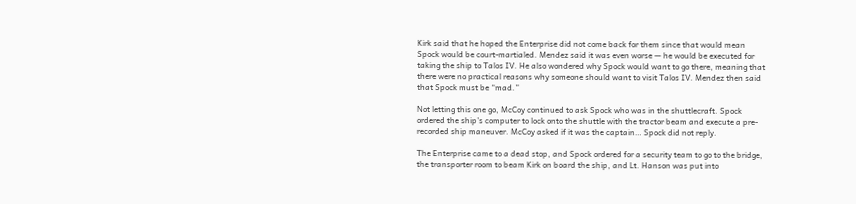Kirk said that he hoped the Enterprise did not come back for them since that would mean Spock would be court-martialed. Mendez said it was even worse — he would be executed for taking the ship to Talos IV. He also wondered why Spock would want to go there, meaning that there were no practical reasons why someone should want to visit Talos IV. Mendez then said that Spock must be “mad.”

Not letting this one go, McCoy continued to ask Spock who was in the shuttlecraft. Spock ordered the ship’s computer to lock onto the shuttle with the tractor beam and execute a pre-recorded ship maneuver. McCoy asked if it was the captain… Spock did not reply.

The Enterprise came to a dead stop, and Spock ordered for a security team to go to the bridge, the transporter room to beam Kirk on board the ship, and Lt. Hanson was put into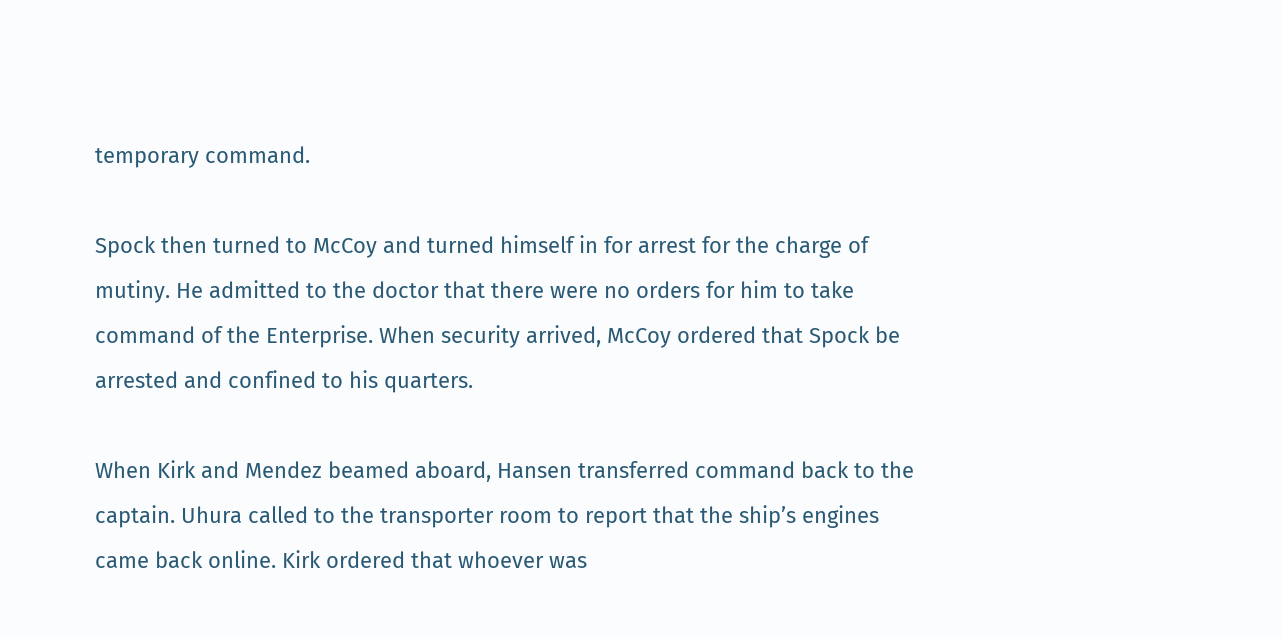temporary command.

Spock then turned to McCoy and turned himself in for arrest for the charge of mutiny. He admitted to the doctor that there were no orders for him to take command of the Enterprise. When security arrived, McCoy ordered that Spock be arrested and confined to his quarters.

When Kirk and Mendez beamed aboard, Hansen transferred command back to the captain. Uhura called to the transporter room to report that the ship’s engines came back online. Kirk ordered that whoever was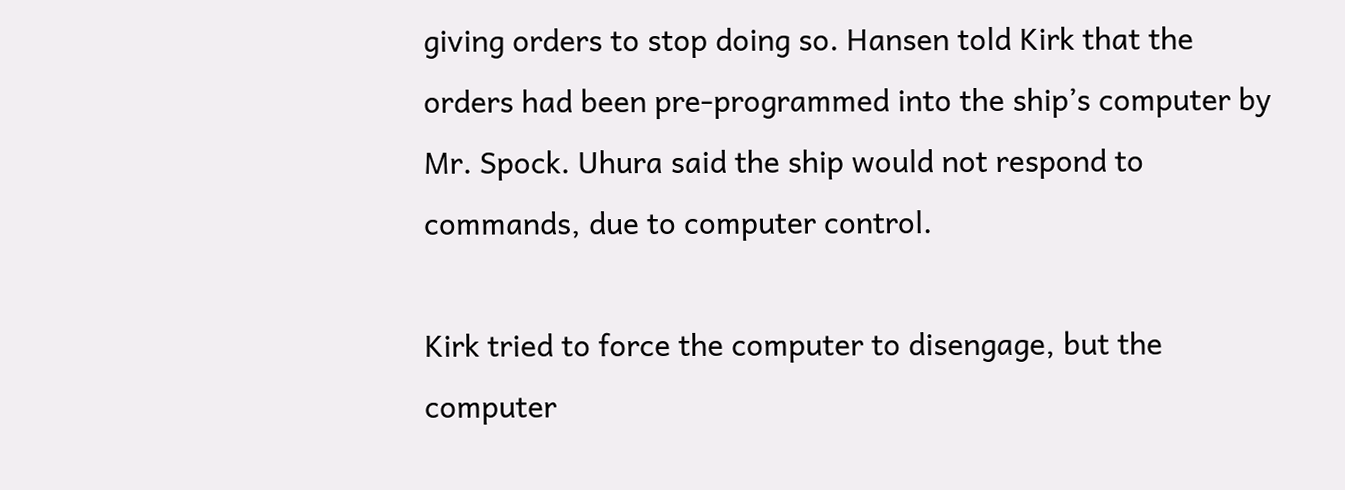giving orders to stop doing so. Hansen told Kirk that the orders had been pre-programmed into the ship’s computer by Mr. Spock. Uhura said the ship would not respond to commands, due to computer control.

Kirk tried to force the computer to disengage, but the computer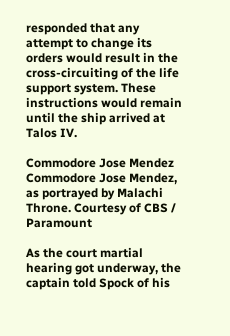responded that any attempt to change its orders would result in the cross-circuiting of the life support system. These instructions would remain until the ship arrived at Talos IV.

Commodore Jose Mendez
Commodore Jose Mendez, as portrayed by Malachi Throne. Courtesy of CBS / Paramount

As the court martial hearing got underway, the captain told Spock of his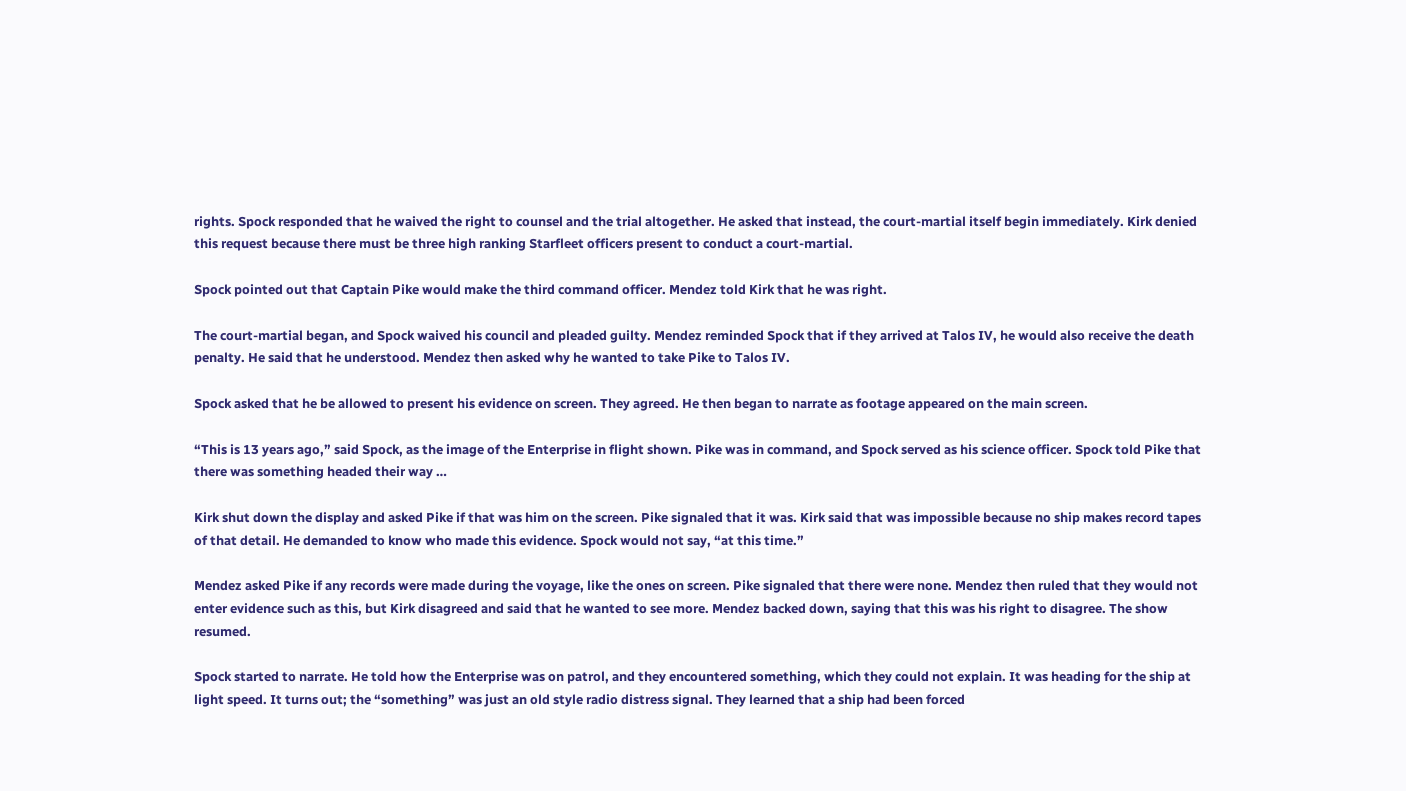rights. Spock responded that he waived the right to counsel and the trial altogether. He asked that instead, the court-martial itself begin immediately. Kirk denied this request because there must be three high ranking Starfleet officers present to conduct a court-martial.

Spock pointed out that Captain Pike would make the third command officer. Mendez told Kirk that he was right.

The court-martial began, and Spock waived his council and pleaded guilty. Mendez reminded Spock that if they arrived at Talos IV, he would also receive the death penalty. He said that he understood. Mendez then asked why he wanted to take Pike to Talos IV.

Spock asked that he be allowed to present his evidence on screen. They agreed. He then began to narrate as footage appeared on the main screen.

“This is 13 years ago,” said Spock, as the image of the Enterprise in flight shown. Pike was in command, and Spock served as his science officer. Spock told Pike that there was something headed their way …

Kirk shut down the display and asked Pike if that was him on the screen. Pike signaled that it was. Kirk said that was impossible because no ship makes record tapes of that detail. He demanded to know who made this evidence. Spock would not say, “at this time.”

Mendez asked Pike if any records were made during the voyage, like the ones on screen. Pike signaled that there were none. Mendez then ruled that they would not enter evidence such as this, but Kirk disagreed and said that he wanted to see more. Mendez backed down, saying that this was his right to disagree. The show resumed.

Spock started to narrate. He told how the Enterprise was on patrol, and they encountered something, which they could not explain. It was heading for the ship at light speed. It turns out; the “something” was just an old style radio distress signal. They learned that a ship had been forced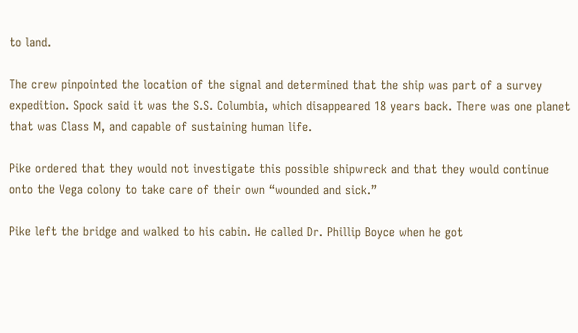to land.

The crew pinpointed the location of the signal and determined that the ship was part of a survey expedition. Spock said it was the S.S. Columbia, which disappeared 18 years back. There was one planet that was Class M, and capable of sustaining human life.

Pike ordered that they would not investigate this possible shipwreck and that they would continue onto the Vega colony to take care of their own “wounded and sick.”

Pike left the bridge and walked to his cabin. He called Dr. Phillip Boyce when he got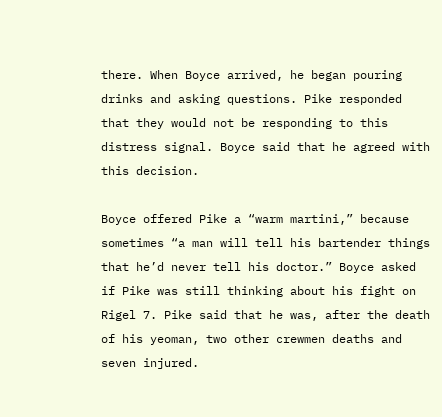there. When Boyce arrived, he began pouring drinks and asking questions. Pike responded that they would not be responding to this distress signal. Boyce said that he agreed with this decision.

Boyce offered Pike a “warm martini,” because sometimes “a man will tell his bartender things that he’d never tell his doctor.” Boyce asked if Pike was still thinking about his fight on Rigel 7. Pike said that he was, after the death of his yeoman, two other crewmen deaths and seven injured.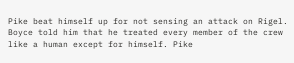Pike beat himself up for not sensing an attack on Rigel. Boyce told him that he treated every member of the crew like a human except for himself. Pike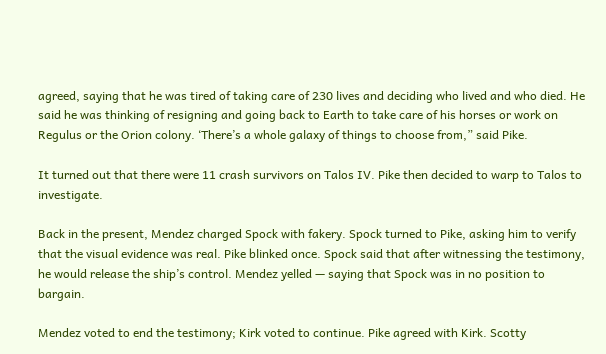agreed, saying that he was tired of taking care of 230 lives and deciding who lived and who died. He said he was thinking of resigning and going back to Earth to take care of his horses or work on Regulus or the Orion colony. ‘There’s a whole galaxy of things to choose from,” said Pike.

It turned out that there were 11 crash survivors on Talos IV. Pike then decided to warp to Talos to investigate.

Back in the present, Mendez charged Spock with fakery. Spock turned to Pike, asking him to verify that the visual evidence was real. Pike blinked once. Spock said that after witnessing the testimony, he would release the ship’s control. Mendez yelled — saying that Spock was in no position to bargain.

Mendez voted to end the testimony; Kirk voted to continue. Pike agreed with Kirk. Scotty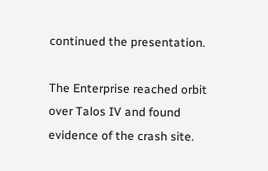continued the presentation.

The Enterprise reached orbit over Talos IV and found evidence of the crash site.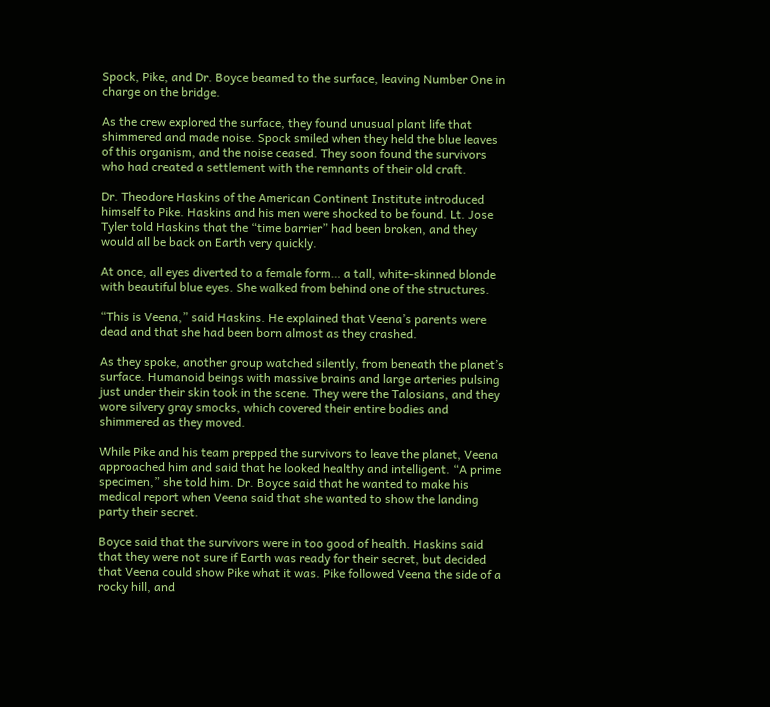Spock, Pike, and Dr. Boyce beamed to the surface, leaving Number One in charge on the bridge.

As the crew explored the surface, they found unusual plant life that shimmered and made noise. Spock smiled when they held the blue leaves of this organism, and the noise ceased. They soon found the survivors who had created a settlement with the remnants of their old craft.

Dr. Theodore Haskins of the American Continent Institute introduced himself to Pike. Haskins and his men were shocked to be found. Lt. Jose Tyler told Haskins that the “time barrier” had been broken, and they would all be back on Earth very quickly.

At once, all eyes diverted to a female form… a tall, white-skinned blonde with beautiful blue eyes. She walked from behind one of the structures.

“This is Veena,” said Haskins. He explained that Veena’s parents were dead and that she had been born almost as they crashed.

As they spoke, another group watched silently, from beneath the planet’s surface. Humanoid beings with massive brains and large arteries pulsing just under their skin took in the scene. They were the Talosians, and they wore silvery gray smocks, which covered their entire bodies and shimmered as they moved.

While Pike and his team prepped the survivors to leave the planet, Veena approached him and said that he looked healthy and intelligent. “A prime specimen,” she told him. Dr. Boyce said that he wanted to make his medical report when Veena said that she wanted to show the landing party their secret.

Boyce said that the survivors were in too good of health. Haskins said that they were not sure if Earth was ready for their secret, but decided that Veena could show Pike what it was. Pike followed Veena the side of a rocky hill, and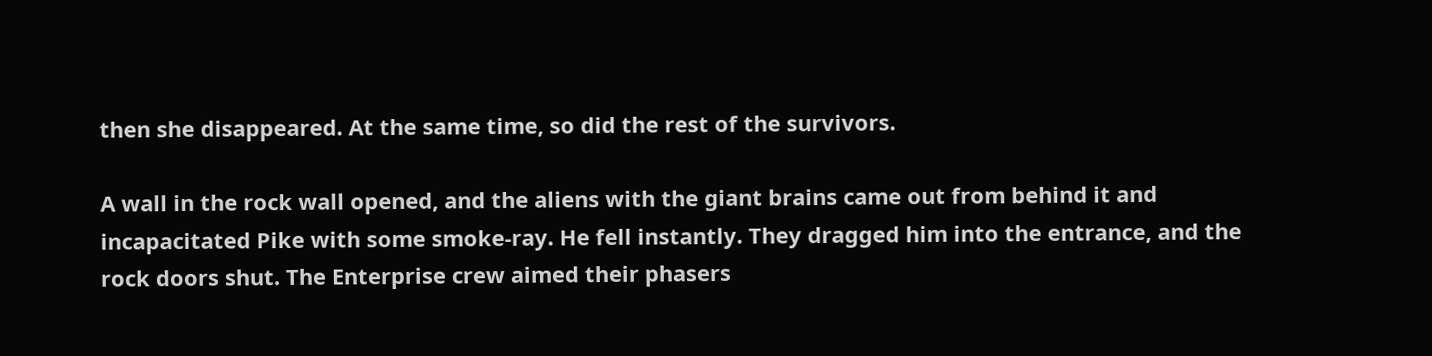then she disappeared. At the same time, so did the rest of the survivors.

A wall in the rock wall opened, and the aliens with the giant brains came out from behind it and incapacitated Pike with some smoke-ray. He fell instantly. They dragged him into the entrance, and the rock doors shut. The Enterprise crew aimed their phasers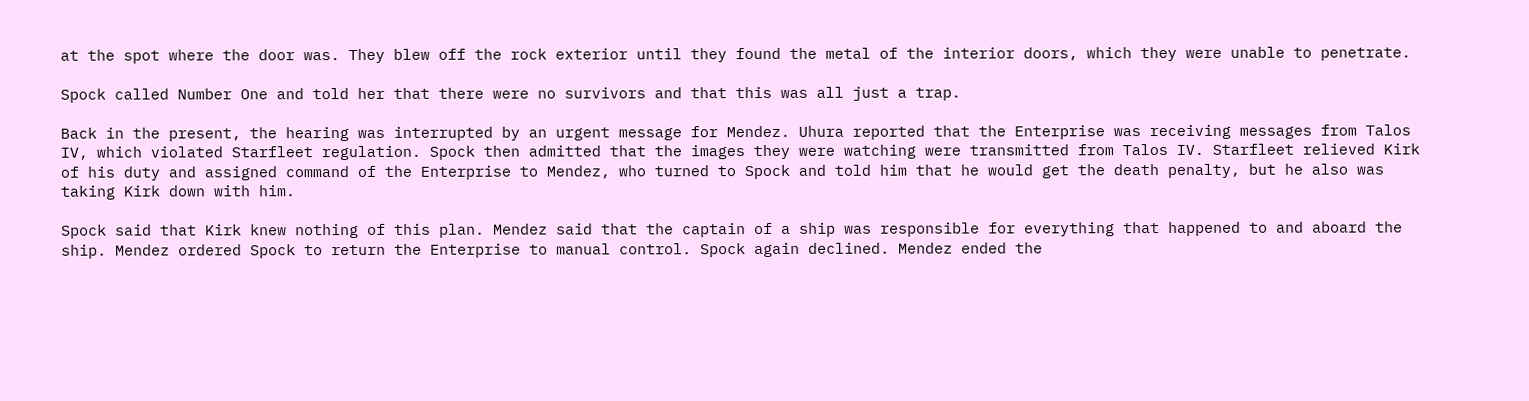at the spot where the door was. They blew off the rock exterior until they found the metal of the interior doors, which they were unable to penetrate.

Spock called Number One and told her that there were no survivors and that this was all just a trap.

Back in the present, the hearing was interrupted by an urgent message for Mendez. Uhura reported that the Enterprise was receiving messages from Talos IV, which violated Starfleet regulation. Spock then admitted that the images they were watching were transmitted from Talos IV. Starfleet relieved Kirk of his duty and assigned command of the Enterprise to Mendez, who turned to Spock and told him that he would get the death penalty, but he also was taking Kirk down with him.

Spock said that Kirk knew nothing of this plan. Mendez said that the captain of a ship was responsible for everything that happened to and aboard the ship. Mendez ordered Spock to return the Enterprise to manual control. Spock again declined. Mendez ended the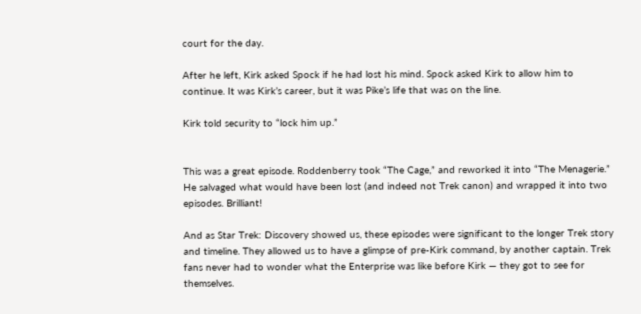court for the day.

After he left, Kirk asked Spock if he had lost his mind. Spock asked Kirk to allow him to continue. It was Kirk’s career, but it was Pike’s life that was on the line.

Kirk told security to “lock him up.”


This was a great episode. Roddenberry took “The Cage,” and reworked it into “The Menagerie.” He salvaged what would have been lost (and indeed not Trek canon) and wrapped it into two episodes. Brilliant!

And as Star Trek: Discovery showed us, these episodes were significant to the longer Trek story and timeline. They allowed us to have a glimpse of pre-Kirk command, by another captain. Trek fans never had to wonder what the Enterprise was like before Kirk — they got to see for themselves.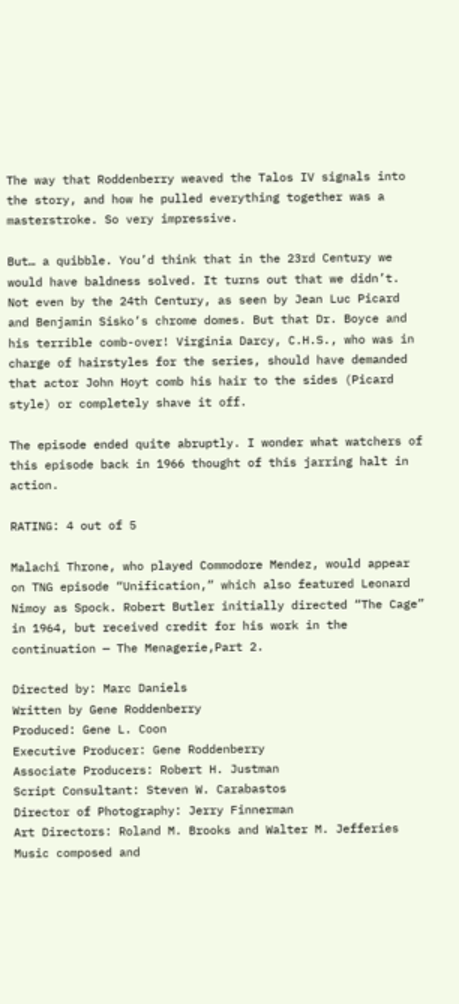The way that Roddenberry weaved the Talos IV signals into the story, and how he pulled everything together was a masterstroke. So very impressive.

But… a quibble. You’d think that in the 23rd Century we would have baldness solved. It turns out that we didn’t. Not even by the 24th Century, as seen by Jean Luc Picard and Benjamin Sisko’s chrome domes. But that Dr. Boyce and his terrible comb-over! Virginia Darcy, C.H.S., who was in charge of hairstyles for the series, should have demanded that actor John Hoyt comb his hair to the sides (Picard style) or completely shave it off.

The episode ended quite abruptly. I wonder what watchers of this episode back in 1966 thought of this jarring halt in action.

RATING: 4 out of 5

Malachi Throne, who played Commodore Mendez, would appear on TNG episode “Unification,” which also featured Leonard Nimoy as Spock. Robert Butler initially directed “The Cage” in 1964, but received credit for his work in the continuation — The Menagerie,Part 2.

Directed by: Marc Daniels
Written by Gene Roddenberry
Produced: Gene L. Coon
Executive Producer: Gene Roddenberry
Associate Producers: Robert H. Justman
Script Consultant: Steven W. Carabastos
Director of Photography: Jerry Finnerman
Art Directors: Roland M. Brooks and Walter M. Jefferies
Music composed and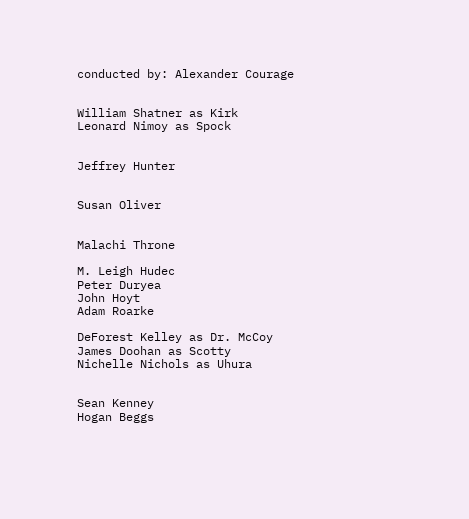conducted by: Alexander Courage


William Shatner as Kirk
Leonard Nimoy as Spock


Jeffrey Hunter


Susan Oliver


Malachi Throne

M. Leigh Hudec
Peter Duryea
John Hoyt
Adam Roarke

DeForest Kelley as Dr. McCoy
James Doohan as Scotty
Nichelle Nichols as Uhura


Sean Kenney
Hogan Beggs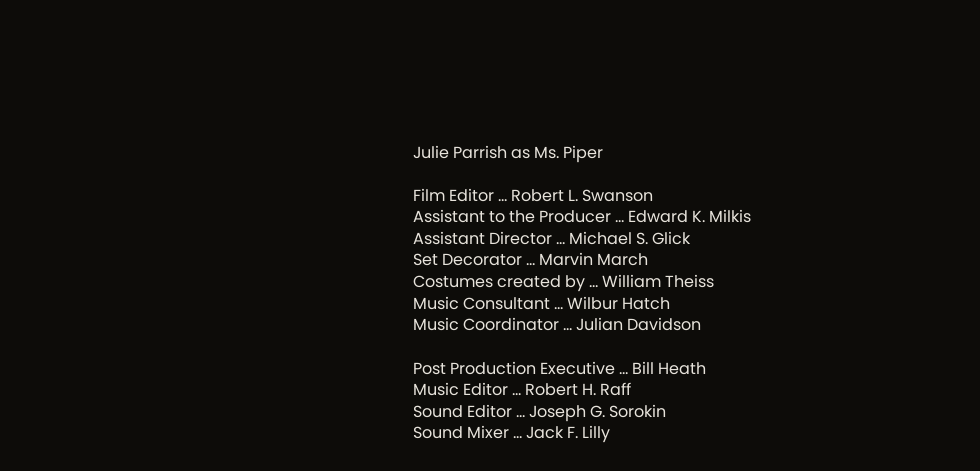Julie Parrish as Ms. Piper

Film Editor … Robert L. Swanson
Assistant to the Producer … Edward K. Milkis
Assistant Director … Michael S. Glick
Set Decorator … Marvin March
Costumes created by … William Theiss
Music Consultant … Wilbur Hatch
Music Coordinator … Julian Davidson

Post Production Executive … Bill Heath
Music Editor … Robert H. Raff
Sound Editor … Joseph G. Sorokin
Sound Mixer … Jack F. Lilly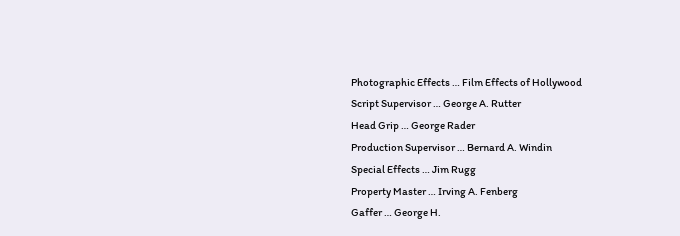Photographic Effects … Film Effects of Hollywood
Script Supervisor … George A. Rutter
Head Grip … George Rader
Production Supervisor … Bernard A. Windin
Special Effects … Jim Rugg
Property Master … Irving A. Fenberg
Gaffer … George H.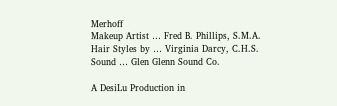Merhoff
Makeup Artist … Fred B. Phillips, S.M.A.
Hair Styles by … Virginia Darcy, C.H.S.
Sound … Glen Glenn Sound Co.

A DesiLu Production in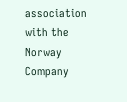association with the Norway Company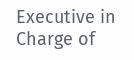Executive in Charge of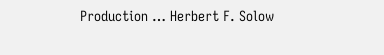Production … Herbert F. Solow